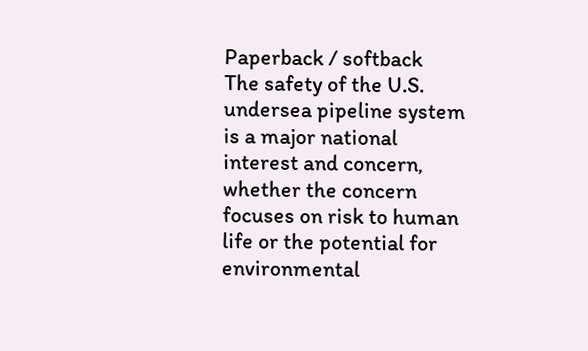Paperback / softback
The safety of the U.S. undersea pipeline system is a major national interest and concern, whether the concern focuses on risk to human life or the potential for environmental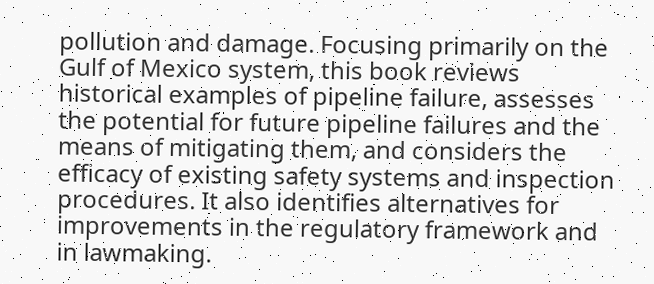pollution and damage. Focusing primarily on the Gulf of Mexico system, this book reviews historical examples of pipeline failure, assesses the potential for future pipeline failures and the means of mitigating them, and considers the efficacy of existing safety systems and inspection procedures. It also identifies alternatives for improvements in the regulatory framework and in lawmaking.